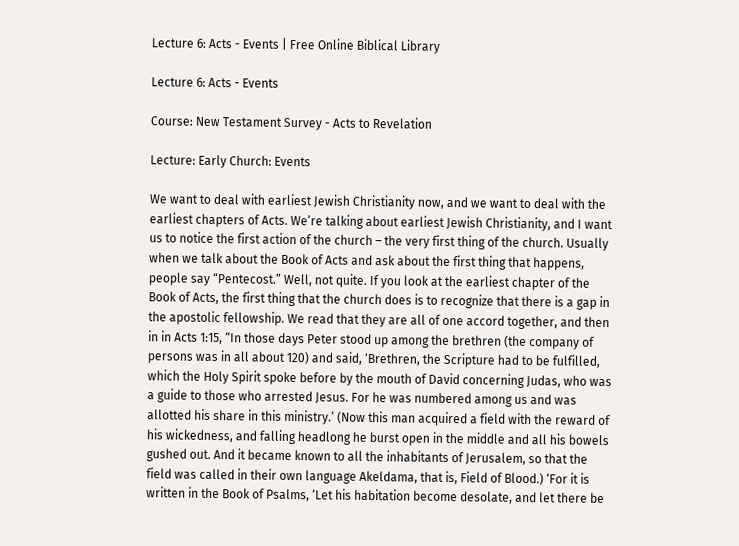Lecture 6: Acts - Events | Free Online Biblical Library

Lecture 6: Acts - Events

Course: New Testament Survey - Acts to Revelation

Lecture: Early Church: Events

We want to deal with earliest Jewish Christianity now, and we want to deal with the earliest chapters of Acts. We’re talking about earliest Jewish Christianity, and I want us to notice the first action of the church – the very first thing of the church. Usually when we talk about the Book of Acts and ask about the first thing that happens, people say “Pentecost.” Well, not quite. If you look at the earliest chapter of the Book of Acts, the first thing that the church does is to recognize that there is a gap in the apostolic fellowship. We read that they are all of one accord together, and then in in Acts 1:15, “In those days Peter stood up among the brethren (the company of persons was in all about 120) and said, ‘Brethren, the Scripture had to be fulfilled, which the Holy Spirit spoke before by the mouth of David concerning Judas, who was a guide to those who arrested Jesus. For he was numbered among us and was allotted his share in this ministry.’ (Now this man acquired a field with the reward of his wickedness, and falling headlong he burst open in the middle and all his bowels gushed out. And it became known to all the inhabitants of Jerusalem, so that the field was called in their own language Akeldama, that is, Field of Blood.) ‘For it is written in the Book of Psalms, ‘Let his habitation become desolate, and let there be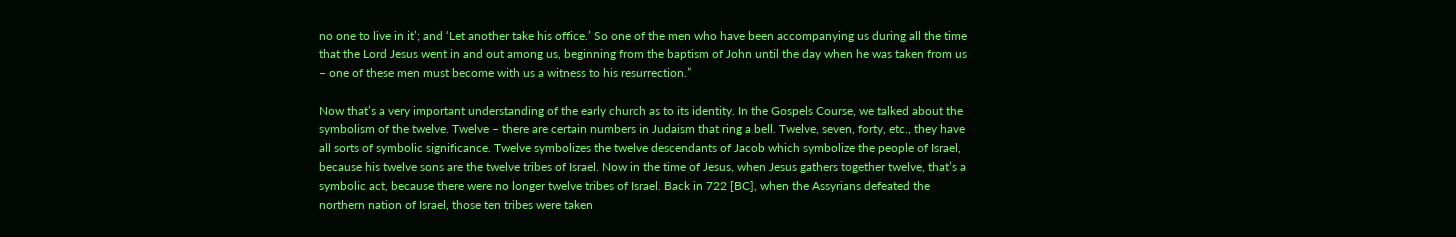no one to live in it’; and ‘Let another take his office.’ So one of the men who have been accompanying us during all the time that the Lord Jesus went in and out among us, beginning from the baptism of John until the day when he was taken from us – one of these men must become with us a witness to his resurrection.”

Now that’s a very important understanding of the early church as to its identity. In the Gospels Course, we talked about the symbolism of the twelve. Twelve – there are certain numbers in Judaism that ring a bell. Twelve, seven, forty, etc., they have all sorts of symbolic significance. Twelve symbolizes the twelve descendants of Jacob which symbolize the people of Israel, because his twelve sons are the twelve tribes of Israel. Now in the time of Jesus, when Jesus gathers together twelve, that’s a symbolic act, because there were no longer twelve tribes of Israel. Back in 722 [BC], when the Assyrians defeated the northern nation of Israel, those ten tribes were taken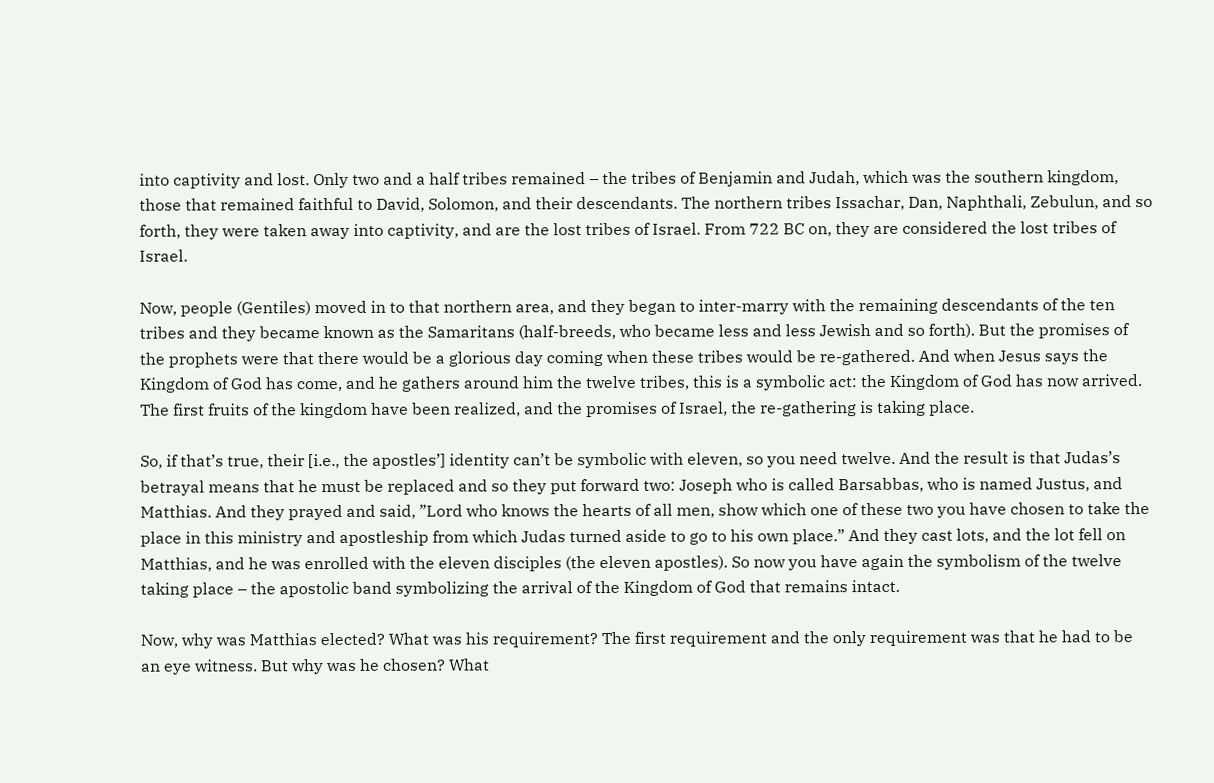into captivity and lost. Only two and a half tribes remained – the tribes of Benjamin and Judah, which was the southern kingdom, those that remained faithful to David, Solomon, and their descendants. The northern tribes Issachar, Dan, Naphthali, Zebulun, and so forth, they were taken away into captivity, and are the lost tribes of Israel. From 722 BC on, they are considered the lost tribes of Israel.

Now, people (Gentiles) moved in to that northern area, and they began to inter-marry with the remaining descendants of the ten tribes and they became known as the Samaritans (half-breeds, who became less and less Jewish and so forth). But the promises of the prophets were that there would be a glorious day coming when these tribes would be re-gathered. And when Jesus says the Kingdom of God has come, and he gathers around him the twelve tribes, this is a symbolic act: the Kingdom of God has now arrived. The first fruits of the kingdom have been realized, and the promises of Israel, the re-gathering is taking place.

So, if that’s true, their [i.e., the apostles’] identity can’t be symbolic with eleven, so you need twelve. And the result is that Judas’s betrayal means that he must be replaced and so they put forward two: Joseph who is called Barsabbas, who is named Justus, and Matthias. And they prayed and said, ”Lord who knows the hearts of all men, show which one of these two you have chosen to take the place in this ministry and apostleship from which Judas turned aside to go to his own place.” And they cast lots, and the lot fell on Matthias, and he was enrolled with the eleven disciples (the eleven apostles). So now you have again the symbolism of the twelve taking place – the apostolic band symbolizing the arrival of the Kingdom of God that remains intact.

Now, why was Matthias elected? What was his requirement? The first requirement and the only requirement was that he had to be an eye witness. But why was he chosen? What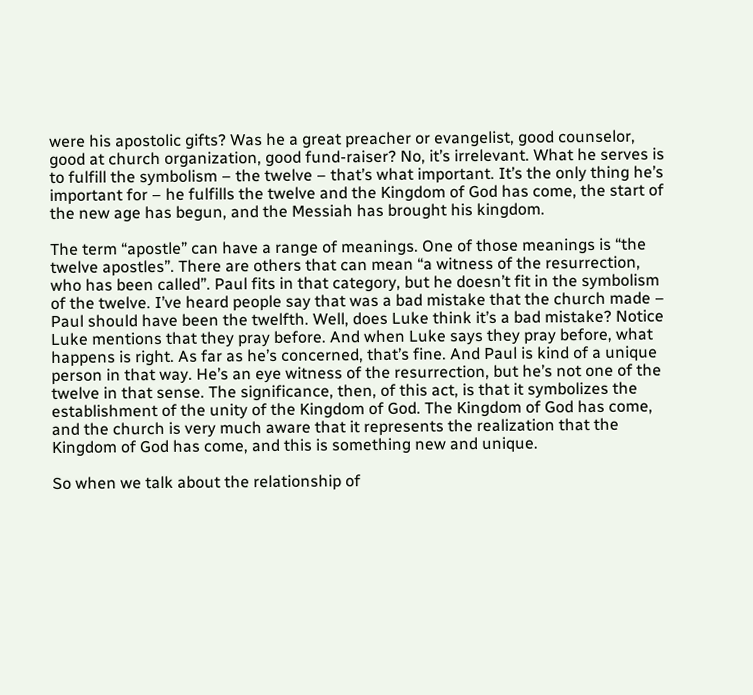were his apostolic gifts? Was he a great preacher or evangelist, good counselor, good at church organization, good fund-raiser? No, it’s irrelevant. What he serves is to fulfill the symbolism – the twelve – that’s what important. It’s the only thing he’s important for – he fulfills the twelve and the Kingdom of God has come, the start of the new age has begun, and the Messiah has brought his kingdom.

The term “apostle” can have a range of meanings. One of those meanings is “the twelve apostles”. There are others that can mean “a witness of the resurrection, who has been called”. Paul fits in that category, but he doesn’t fit in the symbolism of the twelve. I’ve heard people say that was a bad mistake that the church made – Paul should have been the twelfth. Well, does Luke think it’s a bad mistake? Notice Luke mentions that they pray before. And when Luke says they pray before, what happens is right. As far as he’s concerned, that’s fine. And Paul is kind of a unique person in that way. He’s an eye witness of the resurrection, but he’s not one of the twelve in that sense. The significance, then, of this act, is that it symbolizes the establishment of the unity of the Kingdom of God. The Kingdom of God has come, and the church is very much aware that it represents the realization that the Kingdom of God has come, and this is something new and unique.

So when we talk about the relationship of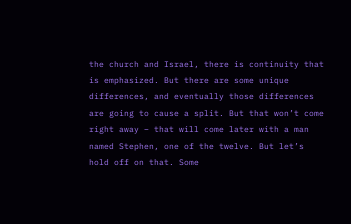the church and Israel, there is continuity that is emphasized. But there are some unique differences, and eventually those differences are going to cause a split. But that won’t come right away – that will come later with a man named Stephen, one of the twelve. But let’s hold off on that. Some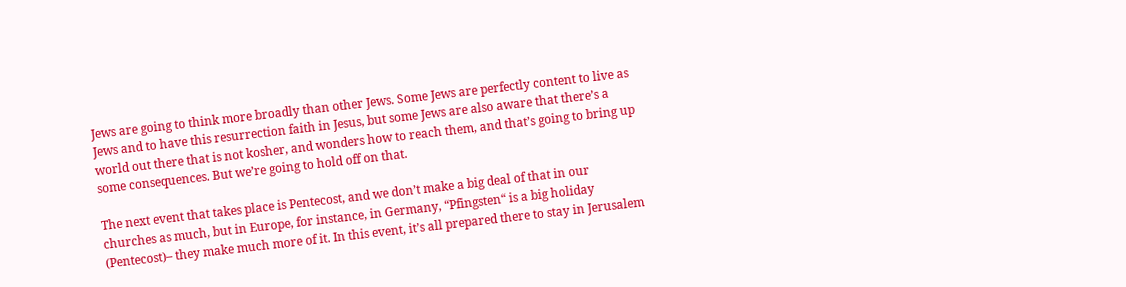Jews are going to think more broadly than other Jews. Some Jews are perfectly content to live as Jews and to have this resurrection faith in Jesus, but some Jews are also aware that there’s a world out there that is not kosher, and wonders how to reach them, and that’s going to bring up some consequences. But we’re going to hold off on that.

The next event that takes place is Pentecost, and we don’t make a big deal of that in our churches as much, but in Europe, for instance, in Germany, “Pfingsten“ is a big holiday (Pentecost)– they make much more of it. In this event, it’s all prepared there to stay in Jerusalem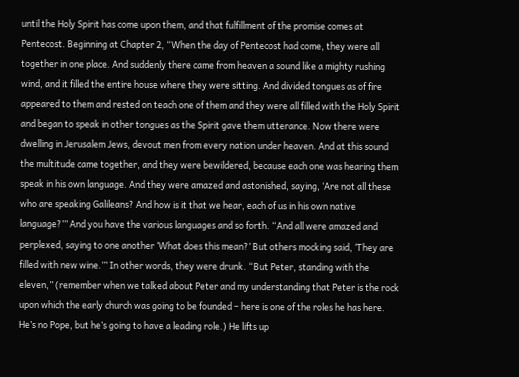until the Holy Spirit has come upon them, and that fulfillment of the promise comes at Pentecost. Beginning at Chapter 2, “When the day of Pentecost had come, they were all together in one place. And suddenly there came from heaven a sound like a mighty rushing wind, and it filled the entire house where they were sitting. And divided tongues as of fire appeared to them and rested on teach one of them and they were all filled with the Holy Spirit and began to speak in other tongues as the Spirit gave them utterance. Now there were dwelling in Jerusalem Jews, devout men from every nation under heaven. And at this sound the multitude came together, and they were bewildered, because each one was hearing them speak in his own language. And they were amazed and astonished, saying, ‘Are not all these who are speaking Galileans? And how is it that we hear, each of us in his own native language?’” And you have the various languages and so forth. “And all were amazed and perplexed, saying to one another ‘What does this mean?’ But others mocking said, ‘They are filled with new wine.’” In other words, they were drunk. “But Peter, standing with the eleven,” (remember when we talked about Peter and my understanding that Peter is the rock upon which the early church was going to be founded – here is one of the roles he has here. He’s no Pope, but he’s going to have a leading role.) He lifts up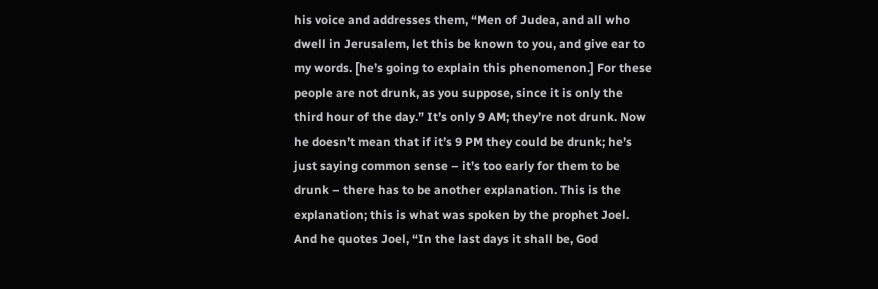his voice and addresses them, “Men of Judea, and all who dwell in Jerusalem, let this be known to you, and give ear to my words. [he’s going to explain this phenomenon.] For these people are not drunk, as you suppose, since it is only the third hour of the day.” It’s only 9 AM; they’re not drunk. Now he doesn’t mean that if it’s 9 PM they could be drunk; he’s just saying common sense – it’s too early for them to be drunk – there has to be another explanation. This is the explanation; this is what was spoken by the prophet Joel. And he quotes Joel, “In the last days it shall be, God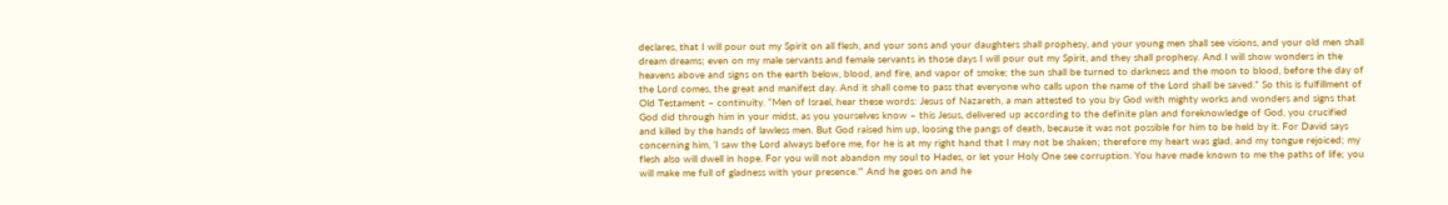declares, that I will pour out my Spirit on all flesh, and your sons and your daughters shall prophesy, and your young men shall see visions, and your old men shall dream dreams; even on my male servants and female servants in those days I will pour out my Spirit, and they shall prophesy. And I will show wonders in the heavens above and signs on the earth below, blood, and fire, and vapor of smoke; the sun shall be turned to darkness and the moon to blood, before the day of the Lord comes, the great and manifest day. And it shall come to pass that everyone who calls upon the name of the Lord shall be saved.” So this is fulfillment of Old Testament – continuity. “Men of Israel, hear these words: Jesus of Nazareth, a man attested to you by God with mighty works and wonders and signs that God did through him in your midst, as you yourselves know – this Jesus, delivered up according to the definite plan and foreknowledge of God, you crucified and killed by the hands of lawless men. But God raised him up, loosing the pangs of death, because it was not possible for him to be held by it. For David says concerning him, ‘I saw the Lord always before me, for he is at my right hand that I may not be shaken; therefore my heart was glad, and my tongue rejoiced; my flesh also will dwell in hope. For you will not abandon my soul to Hades, or let your Holy One see corruption. You have made known to me the paths of life; you will make me full of gladness with your presence.’” And he goes on and he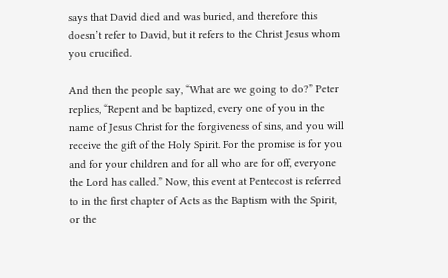says that David died and was buried, and therefore this doesn’t refer to David, but it refers to the Christ Jesus whom you crucified.

And then the people say, “What are we going to do?” Peter replies, “Repent and be baptized, every one of you in the name of Jesus Christ for the forgiveness of sins, and you will receive the gift of the Holy Spirit. For the promise is for you and for your children and for all who are for off, everyone the Lord has called.” Now, this event at Pentecost is referred to in the first chapter of Acts as the Baptism with the Spirit, or the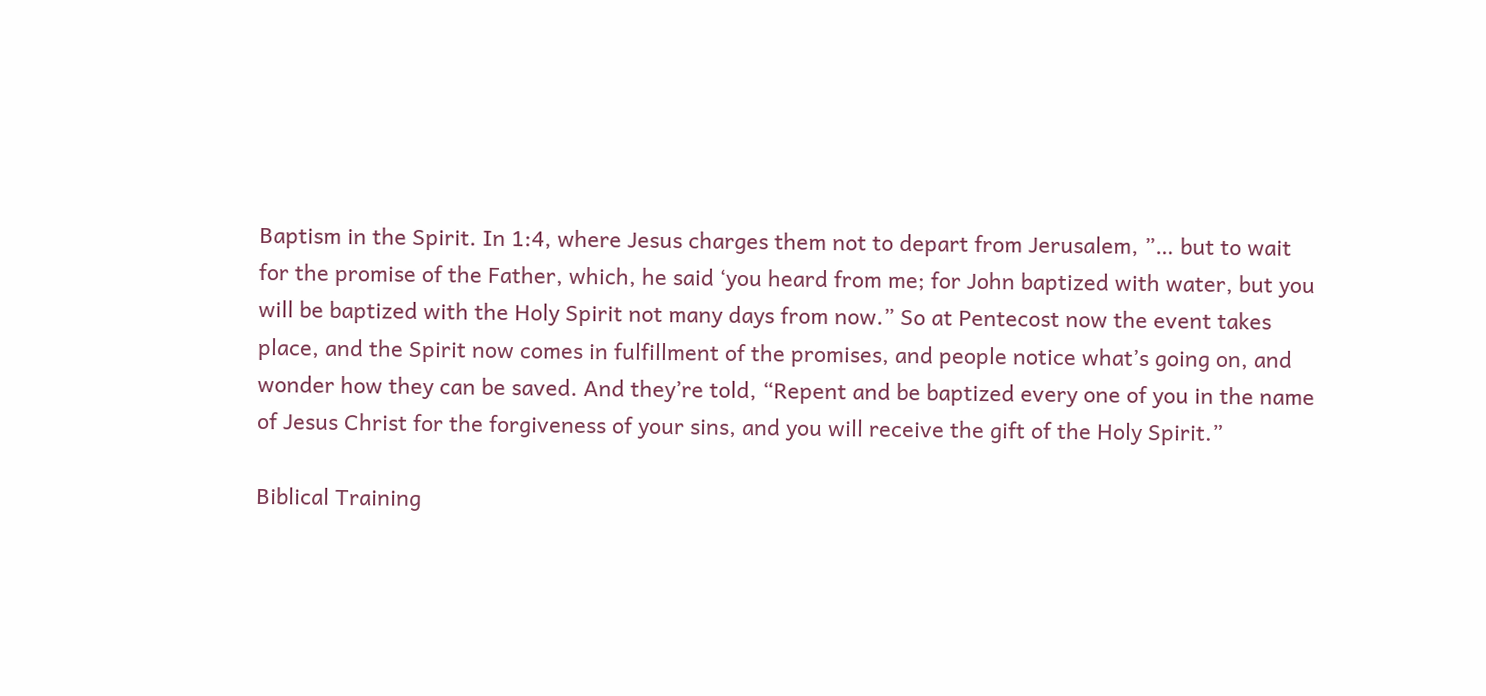Baptism in the Spirit. In 1:4, where Jesus charges them not to depart from Jerusalem, ”… but to wait for the promise of the Father, which, he said ‘you heard from me; for John baptized with water, but you will be baptized with the Holy Spirit not many days from now.” So at Pentecost now the event takes place, and the Spirit now comes in fulfillment of the promises, and people notice what’s going on, and wonder how they can be saved. And they’re told, “Repent and be baptized every one of you in the name of Jesus Christ for the forgiveness of your sins, and you will receive the gift of the Holy Spirit.”

Biblical Training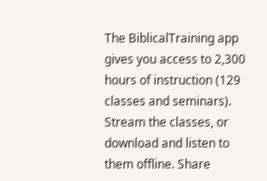The BiblicalTraining app gives you access to 2,300 hours of instruction (129 classes and seminars). Stream the classes, or download and listen to them offline. Share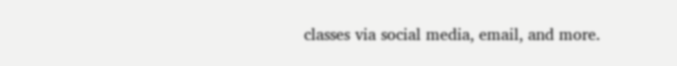classes via social media, email, and more.